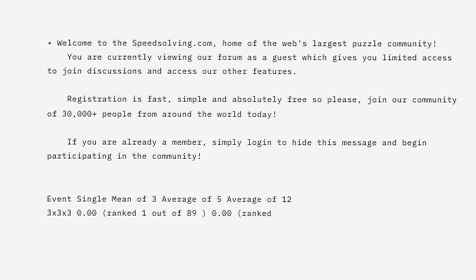• Welcome to the Speedsolving.com, home of the web's largest puzzle community!
    You are currently viewing our forum as a guest which gives you limited access to join discussions and access our other features.

    Registration is fast, simple and absolutely free so please, join our community of 30,000+ people from around the world today!

    If you are already a member, simply login to hide this message and begin participating in the community!


Event Single Mean of 3 Average of 5 Average of 12
3x3x3 0.00 (ranked 1 out of 89 ) 0.00 (ranked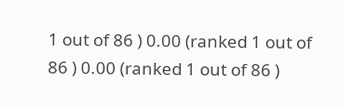1 out of 86 ) 0.00 (ranked 1 out of 86 ) 0.00 (ranked 1 out of 86 )